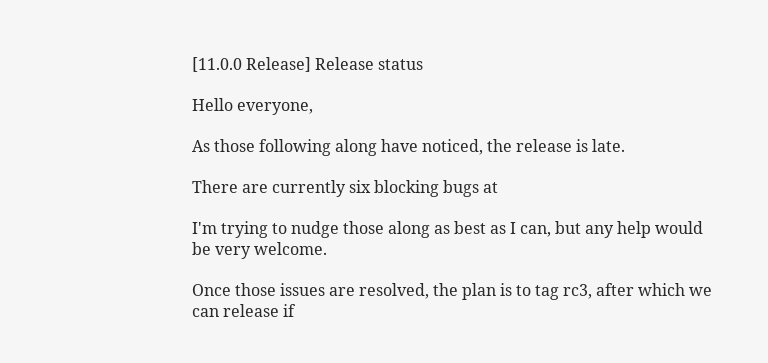[11.0.0 Release] Release status

Hello everyone,

As those following along have noticed, the release is late.

There are currently six blocking bugs at

I'm trying to nudge those along as best as I can, but any help would
be very welcome.

Once those issues are resolved, the plan is to tag rc3, after which we
can release if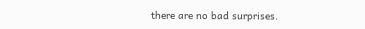there are no bad surprises.